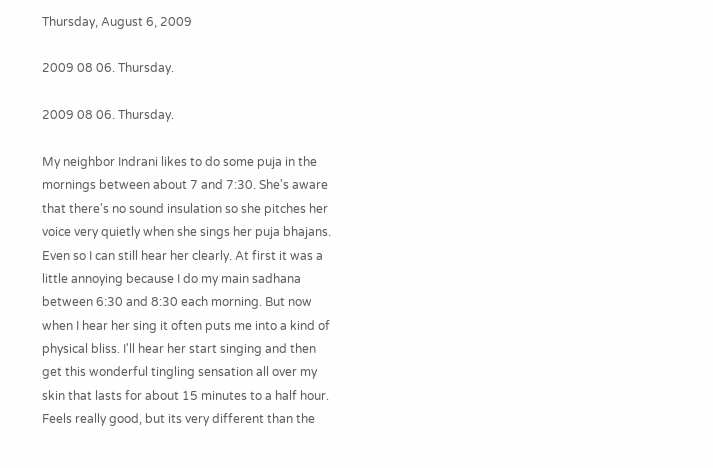Thursday, August 6, 2009

2009 08 06. Thursday.

2009 08 06. Thursday.

My neighbor Indrani likes to do some puja in the mornings between about 7 and 7:30. She's aware that there's no sound insulation so she pitches her voice very quietly when she sings her puja bhajans. Even so I can still hear her clearly. At first it was a little annoying because I do my main sadhana between 6:30 and 8:30 each morning. But now when I hear her sing it often puts me into a kind of physical bliss. I'll hear her start singing and then get this wonderful tingling sensation all over my skin that lasts for about 15 minutes to a half hour. Feels really good, but its very different than the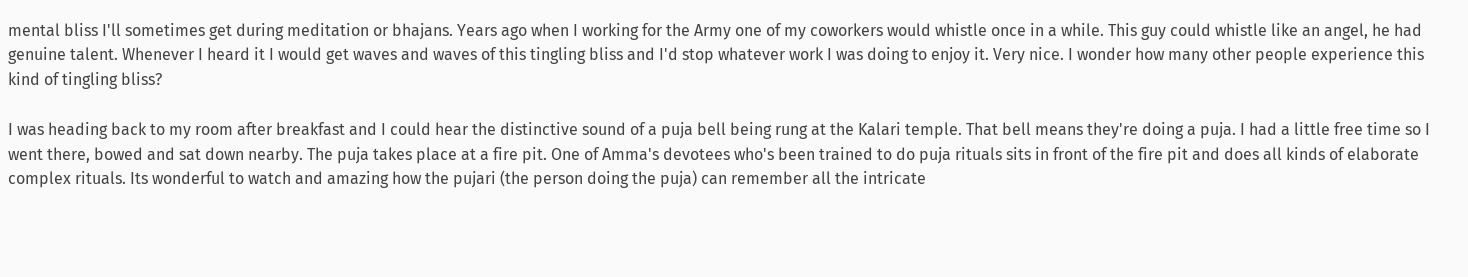mental bliss I'll sometimes get during meditation or bhajans. Years ago when I working for the Army one of my coworkers would whistle once in a while. This guy could whistle like an angel, he had genuine talent. Whenever I heard it I would get waves and waves of this tingling bliss and I'd stop whatever work I was doing to enjoy it. Very nice. I wonder how many other people experience this kind of tingling bliss?

I was heading back to my room after breakfast and I could hear the distinctive sound of a puja bell being rung at the Kalari temple. That bell means they're doing a puja. I had a little free time so I went there, bowed and sat down nearby. The puja takes place at a fire pit. One of Amma's devotees who's been trained to do puja rituals sits in front of the fire pit and does all kinds of elaborate complex rituals. Its wonderful to watch and amazing how the pujari (the person doing the puja) can remember all the intricate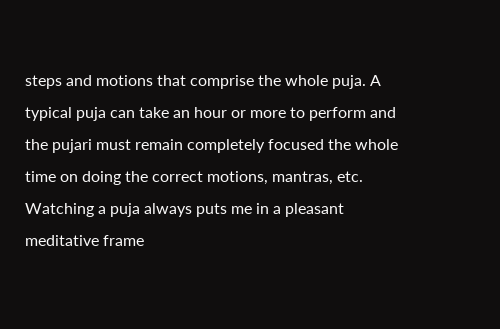steps and motions that comprise the whole puja. A typical puja can take an hour or more to perform and the pujari must remain completely focused the whole time on doing the correct motions, mantras, etc. Watching a puja always puts me in a pleasant meditative frame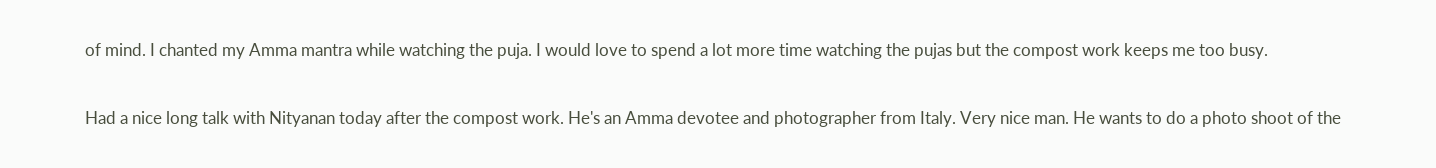of mind. I chanted my Amma mantra while watching the puja. I would love to spend a lot more time watching the pujas but the compost work keeps me too busy.

Had a nice long talk with Nityanan today after the compost work. He's an Amma devotee and photographer from Italy. Very nice man. He wants to do a photo shoot of the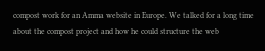compost work for an Amma website in Europe. We talked for a long time about the compost project and how he could structure the web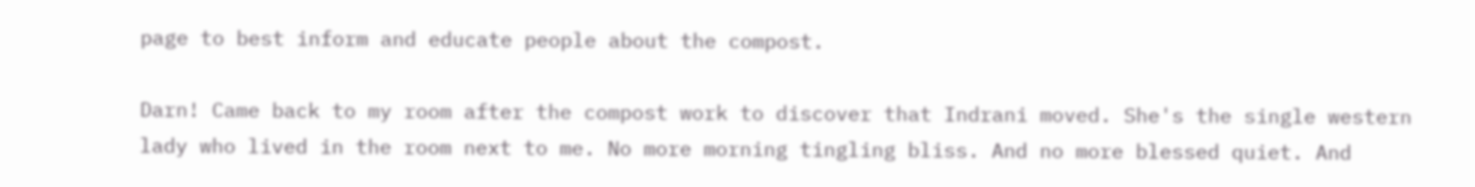page to best inform and educate people about the compost.

Darn! Came back to my room after the compost work to discover that Indrani moved. She's the single western lady who lived in the room next to me. No more morning tingling bliss. And no more blessed quiet. And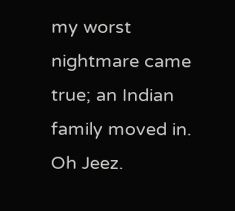my worst nightmare came true; an Indian family moved in. Oh Jeez.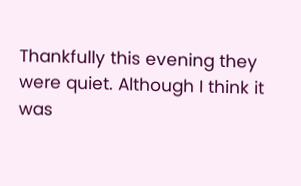Thankfully this evening they were quiet. Although I think it was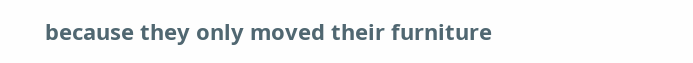because they only moved their furniture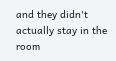and they didn't actually stay in the room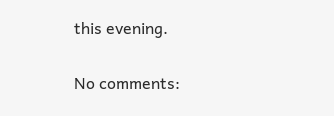this evening.

No comments: